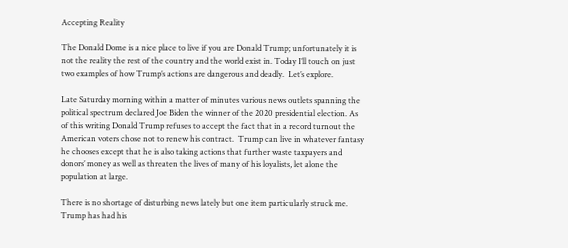Accepting Reality

The Donald Dome is a nice place to live if you are Donald Trump; unfortunately it is not the reality the rest of the country and the world exist in. Today I’ll touch on just two examples of how Trump’s actions are dangerous and deadly.  Let’s explore.

Late Saturday morning within a matter of minutes various news outlets spanning the political spectrum declared Joe Biden the winner of the 2020 presidential election. As of this writing Donald Trump refuses to accept the fact that in a record turnout the American voters chose not to renew his contract.  Trump can live in whatever fantasy he chooses except that he is also taking actions that further waste taxpayers and donors’ money as well as threaten the lives of many of his loyalists, let alone the population at large.

There is no shortage of disturbing news lately but one item particularly struck me. Trump has had his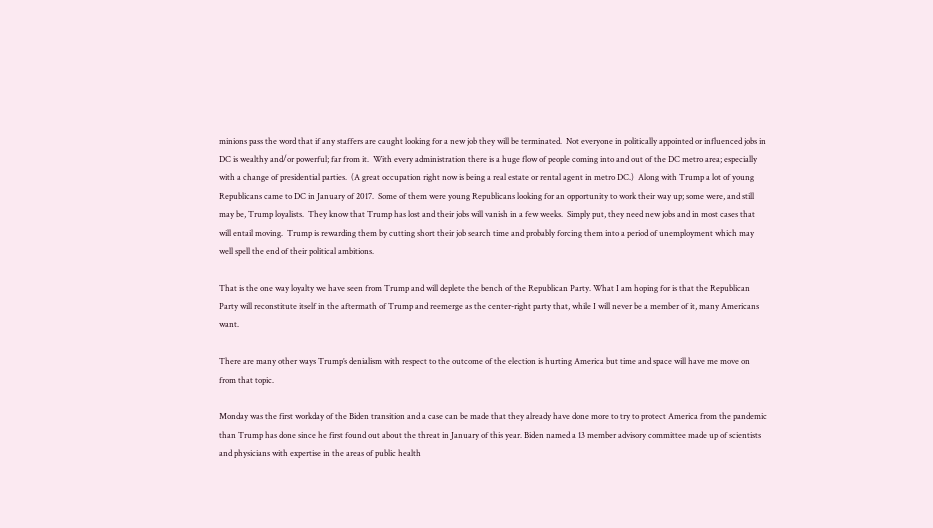minions pass the word that if any staffers are caught looking for a new job they will be terminated.  Not everyone in politically appointed or influenced jobs in DC is wealthy and/or powerful; far from it.  With every administration there is a huge flow of people coming into and out of the DC metro area; especially with a change of presidential parties.  (A great occupation right now is being a real estate or rental agent in metro DC.)  Along with Trump a lot of young Republicans came to DC in January of 2017.  Some of them were young Republicans looking for an opportunity to work their way up; some were, and still may be, Trump loyalists.  They know that Trump has lost and their jobs will vanish in a few weeks.  Simply put, they need new jobs and in most cases that will entail moving.  Trump is rewarding them by cutting short their job search time and probably forcing them into a period of unemployment which may well spell the end of their political ambitions.

That is the one way loyalty we have seen from Trump and will deplete the bench of the Republican Party. What I am hoping for is that the Republican Party will reconstitute itself in the aftermath of Trump and reemerge as the center-right party that, while I will never be a member of it, many Americans want.

There are many other ways Trump’s denialism with respect to the outcome of the election is hurting America but time and space will have me move on from that topic.

Monday was the first workday of the Biden transition and a case can be made that they already have done more to try to protect America from the pandemic than Trump has done since he first found out about the threat in January of this year. Biden named a 13 member advisory committee made up of scientists and physicians with expertise in the areas of public health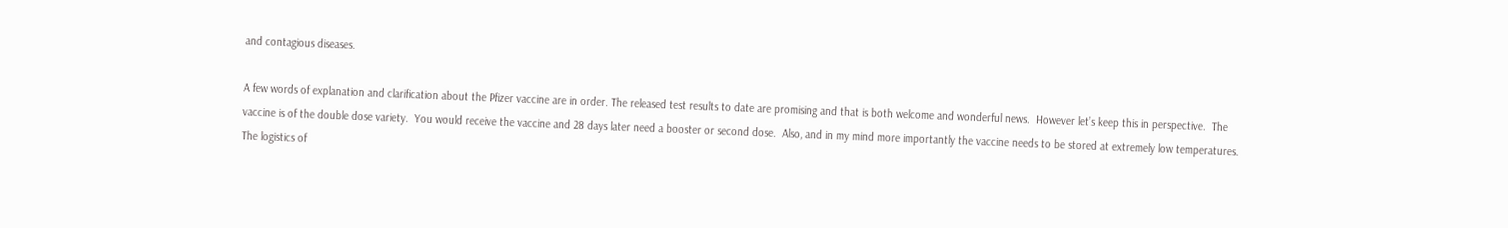and contagious diseases.

A few words of explanation and clarification about the Pfizer vaccine are in order. The released test results to date are promising and that is both welcome and wonderful news.  However let’s keep this in perspective.  The vaccine is of the double dose variety.  You would receive the vaccine and 28 days later need a booster or second dose.  Also, and in my mind more importantly the vaccine needs to be stored at extremely low temperatures.  The logistics of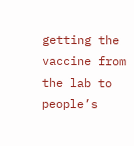getting the vaccine from the lab to people’s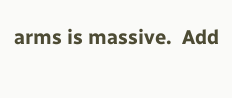arms is massive.  Add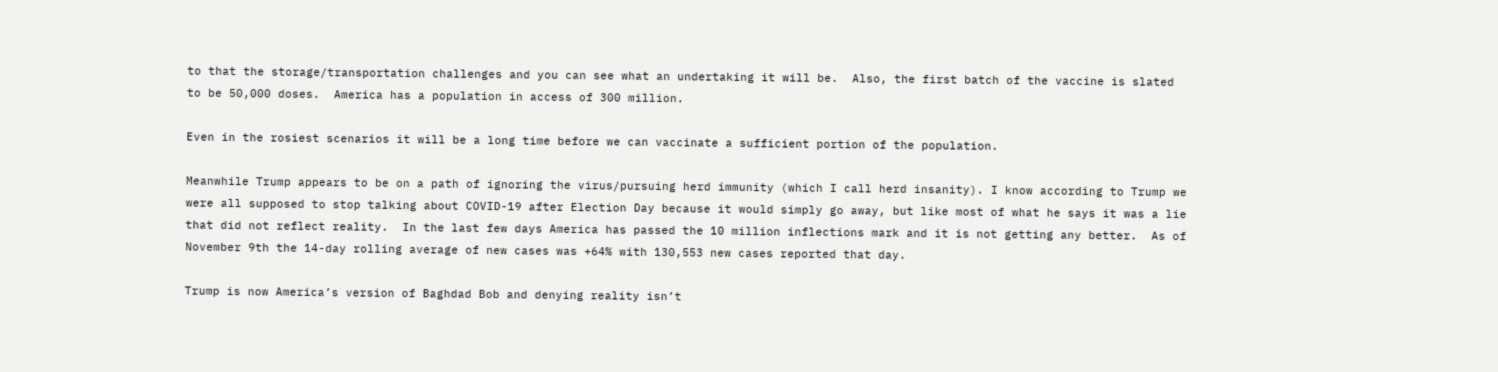to that the storage/transportation challenges and you can see what an undertaking it will be.  Also, the first batch of the vaccine is slated to be 50,000 doses.  America has a population in access of 300 million.

Even in the rosiest scenarios it will be a long time before we can vaccinate a sufficient portion of the population.

Meanwhile Trump appears to be on a path of ignoring the virus/pursuing herd immunity (which I call herd insanity). I know according to Trump we were all supposed to stop talking about COVID-19 after Election Day because it would simply go away, but like most of what he says it was a lie that did not reflect reality.  In the last few days America has passed the 10 million inflections mark and it is not getting any better.  As of November 9th the 14-day rolling average of new cases was +64% with 130,553 new cases reported that day.

Trump is now America’s version of Baghdad Bob and denying reality isn’t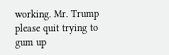working. Mr. Trump please quit trying to gum up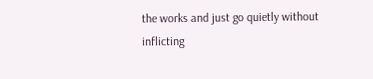the works and just go quietly without inflicting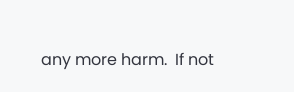any more harm.  If not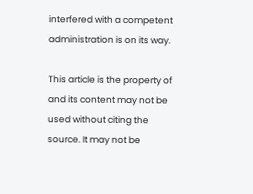interfered with a competent administration is on its way.

This article is the property of and its content may not be used without citing the source. It may not be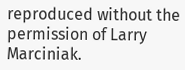reproduced without the permission of Larry Marciniak.